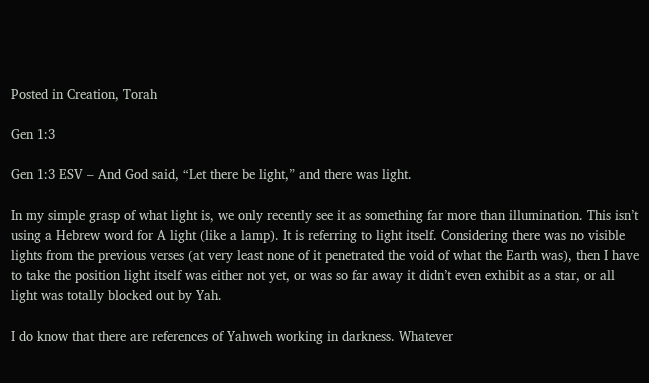Posted in Creation, Torah

Gen 1:3

Gen 1:3 ESV – And God said, “Let there be light,” and there was light.

In my simple grasp of what light is, we only recently see it as something far more than illumination. This isn’t using a Hebrew word for A light (like a lamp). It is referring to light itself. Considering there was no visible lights from the previous verses (at very least none of it penetrated the void of what the Earth was), then I have to take the position light itself was either not yet, or was so far away it didn’t even exhibit as a star, or all light was totally blocked out by Yah.

I do know that there are references of Yahweh working in darkness. Whatever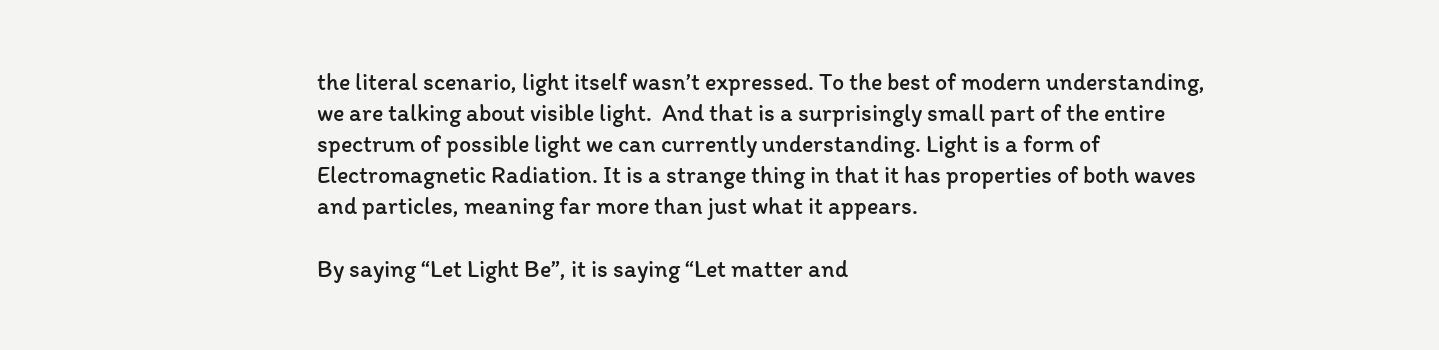the literal scenario, light itself wasn’t expressed. To the best of modern understanding, we are talking about visible light.  And that is a surprisingly small part of the entire spectrum of possible light we can currently understanding. Light is a form of Electromagnetic Radiation. It is a strange thing in that it has properties of both waves and particles, meaning far more than just what it appears.

By saying “Let Light Be”, it is saying “Let matter and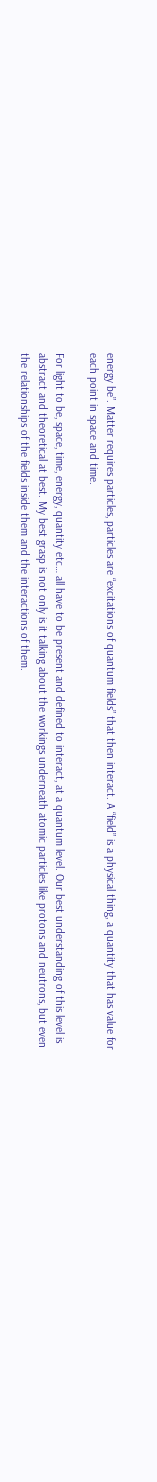energy be”. Matter requires particles, particles are “excitations of quantum fields” that then interact. A “field” is a physical thing, a quantity that has value for each point in space and time.

For light to be, space, time, energy, quantity etc… all have to be present and defined to interact, at a quantum level. Our best understanding of this level is abstract and theoretical at best. My best grasp is not only is it talking about the workings underneath atomic particles like protons and neutrons, but even the relationships of the fields inside them and the interactions of them.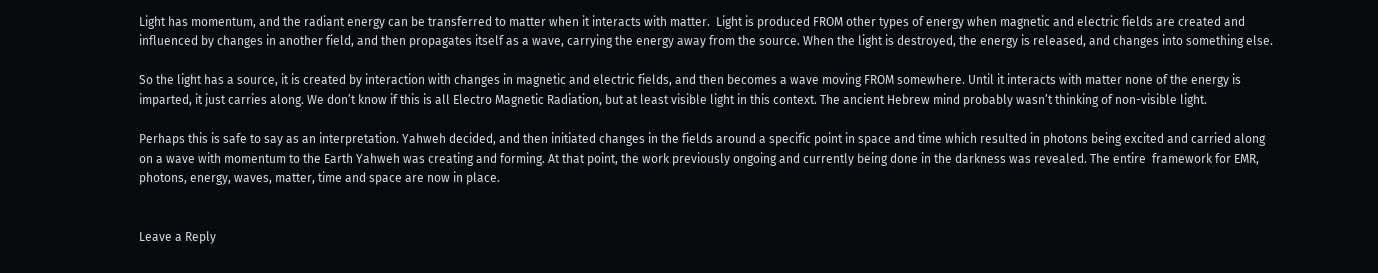Light has momentum, and the radiant energy can be transferred to matter when it interacts with matter.  Light is produced FROM other types of energy when magnetic and electric fields are created and influenced by changes in another field, and then propagates itself as a wave, carrying the energy away from the source. When the light is destroyed, the energy is released, and changes into something else.

So the light has a source, it is created by interaction with changes in magnetic and electric fields, and then becomes a wave moving FROM somewhere. Until it interacts with matter none of the energy is imparted, it just carries along. We don’t know if this is all Electro Magnetic Radiation, but at least visible light in this context. The ancient Hebrew mind probably wasn’t thinking of non-visible light.

Perhaps this is safe to say as an interpretation. Yahweh decided, and then initiated changes in the fields around a specific point in space and time which resulted in photons being excited and carried along on a wave with momentum to the Earth Yahweh was creating and forming. At that point, the work previously ongoing and currently being done in the darkness was revealed. The entire  framework for EMR, photons, energy, waves, matter, time and space are now in place.


Leave a Reply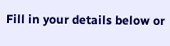Fill in your details below or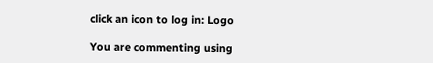click an icon to log in: Logo

You are commenting using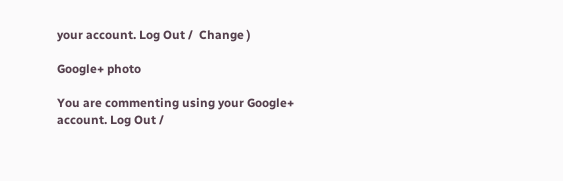your account. Log Out /  Change )

Google+ photo

You are commenting using your Google+ account. Log Out /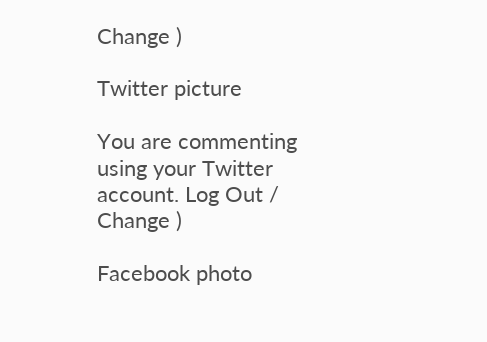Change )

Twitter picture

You are commenting using your Twitter account. Log Out /  Change )

Facebook photo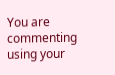You are commenting using your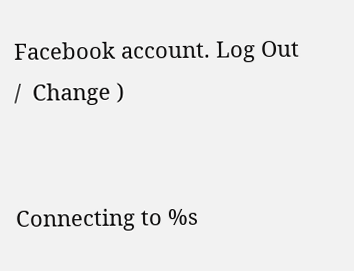Facebook account. Log Out /  Change )


Connecting to %s